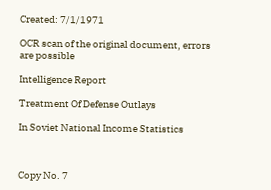Created: 7/1/1971

OCR scan of the original document, errors are possible

Intelligence Report

Treatment Of Defense Outlays

In Soviet National Income Statistics



Copy No. 7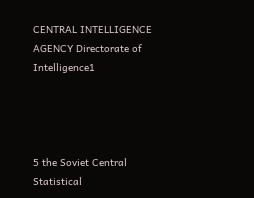CENTRAL INTELLIGENCE AGENCY Directorate of Intelligence1




5 the Soviet Central Statistical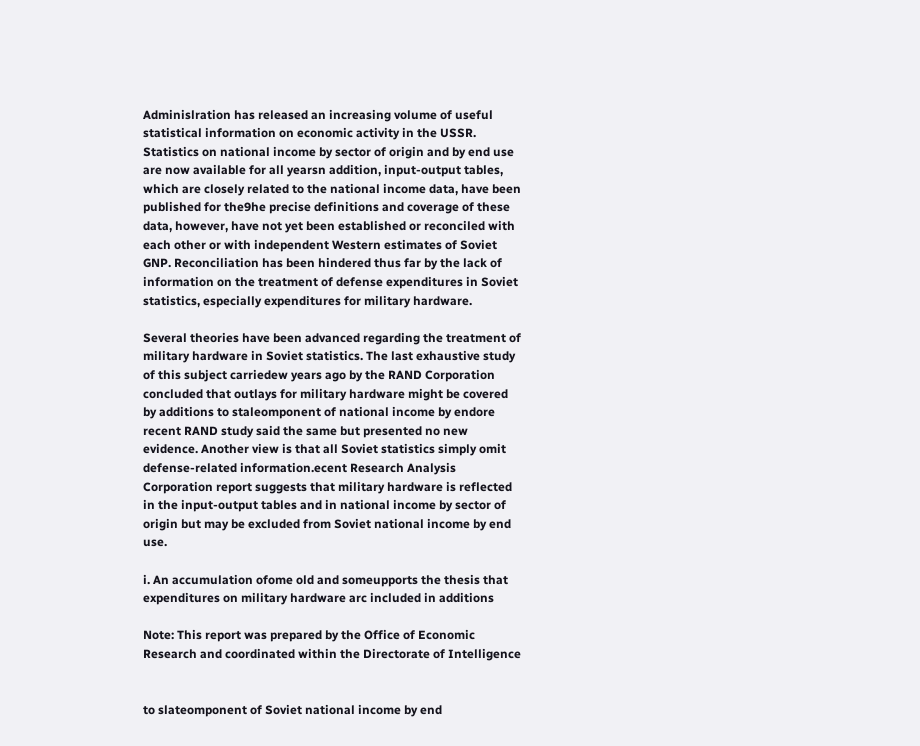Adminislration has released an increasing volume of useful statistical information on economic activity in the USSR. Statistics on national income by sector of origin and by end use are now available for all yearsn addition, input-output tables, which are closely related to the national income data, have been published for the9he precise definitions and coverage of these data, however, have not yet been established or reconciled with each other or with independent Western estimates of Soviet GNP. Reconciliation has been hindered thus far by the lack of information on the treatment of defense expenditures in Soviet statistics, especially expenditures for military hardware.

Several theories have been advanced regarding the treatment of military hardware in Soviet statistics. The last exhaustive study of this subject carriedew years ago by the RAND Corporation concluded that outlays for military hardware might be covered by additions to staleomponent of national income by endore recent RAND study said the same but presented no new evidence. Another view is that all Soviet statistics simply omit defense-related information.ecent Research Analysis Corporation report suggests that military hardware is reflected in the input-output tables and in national income by sector of origin but may be excluded from Soviet national income by end use.

i. An accumulation ofome old and someupports the thesis that expenditures on military hardware arc included in additions

Note: This report was prepared by the Office of Economic Research and coordinated within the Directorate of Intelligence


to slateomponent of Soviet national income by end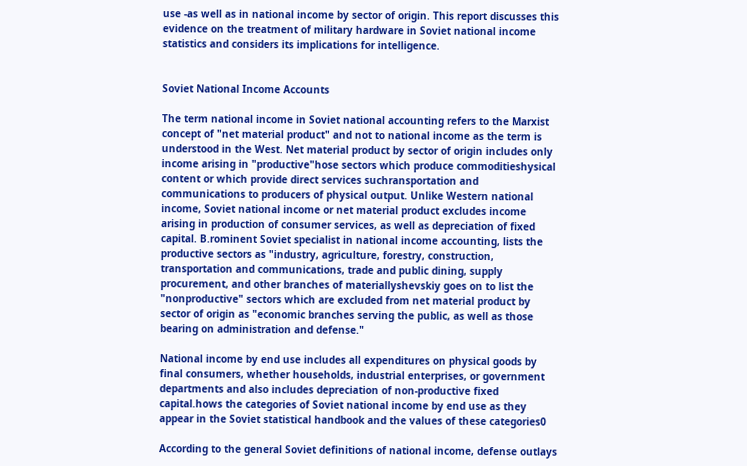use -as well as in national income by sector of origin. This report discusses this evidence on the treatment of military hardware in Soviet national income statistics and considers its implications for intelligence.


Soviet National Income Accounts

The term national income in Soviet national accounting refers to the Marxist concept of "net material product" and not to national income as the term is understood in the West. Net material product by sector of origin includes only income arising in "productive"hose sectors which produce commoditieshysical content or which provide direct services suchransportation and communications to producers of physical output. Unlike Western national income, Soviet national income or net material product excludes income arising in production of consumer services, as well as depreciation of fixed capital. B.rominent Soviet specialist in national income accounting, lists the productive sectors as "industry, agriculture, forestry, construction, transportation and communications, trade and public dining, supply procurement, and other branches of materiallyshevskiy goes on to list the "nonproductive" sectors which are excluded from net material product by sector of origin as "economic branches serving the public, as well as those bearing on administration and defense."

National income by end use includes all expenditures on physical goods by final consumers, whether households, industrial enterprises, or government departments and also includes depreciation of non-productive fixed capital.hows the categories of Soviet national income by end use as they appear in the Soviet statistical handbook and the values of these categories0

According to the general Soviet definitions of national income, defense outlays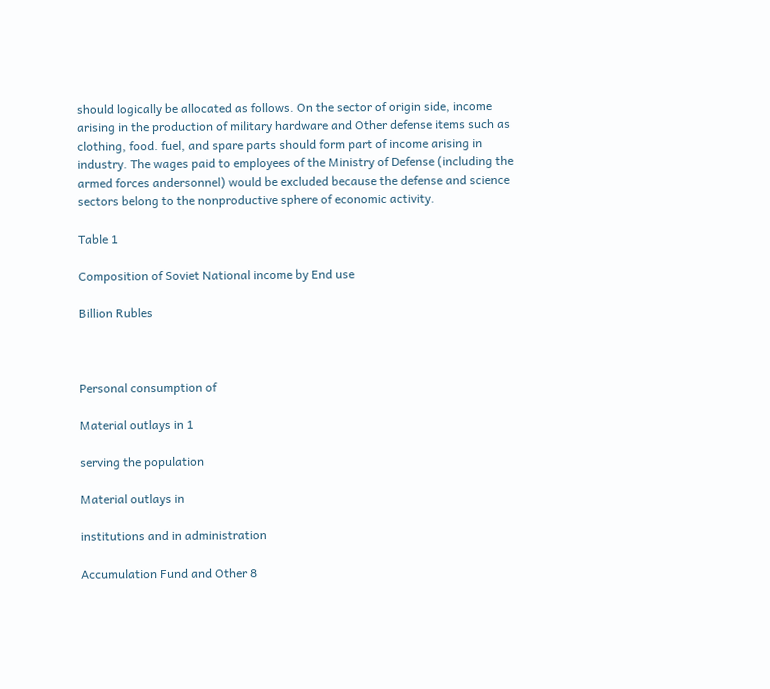should logically be allocated as follows. On the sector of origin side, income arising in the production of military hardware and Other defense items such as clothing, food. fuel, and spare parts should form part of income arising in industry. The wages paid to employees of the Ministry of Defense (including the armed forces andersonnel) would be excluded because the defense and science sectors belong to the nonproductive sphere of economic activity.

Table 1

Composition of Soviet National income by End use

Billion Rubles



Personal consumption of

Material outlays in 1

serving the population

Material outlays in

institutions and in administration

Accumulation Fund and Other 8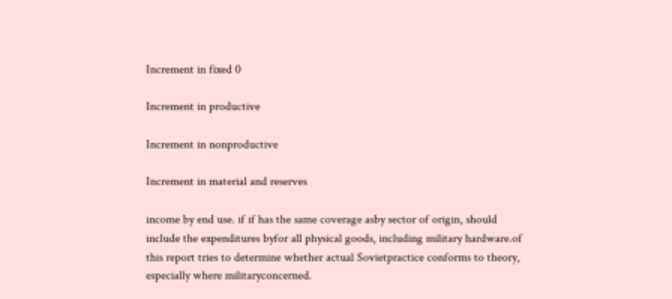Increment in fixed 0

Increment in productive

Increment in nonproductive

Increment in material and reserves

income by end use. if if has the same coverage asby sector of origin, should include the expenditures byfor all physical goods, including military hardware.of this report tries to determine whether actual Sovietpractice conforms to theory, especially where militaryconcerned.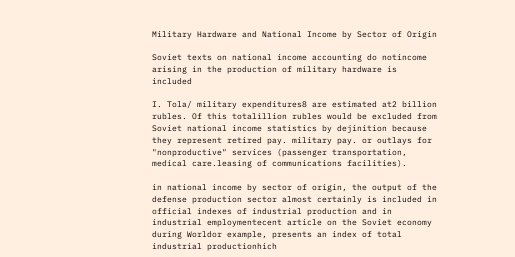Military Hardware and National Income by Sector of Origin

Soviet texts on national income accounting do notincome arising in the production of military hardware is included

I. Tola/ military expenditures8 are estimated at2 billion rubles. Of this totalillion rubles would be excluded from Soviet national income statistics by dejinition because they represent retired pay. military pay. or outlays for "nonproductive" services (passenger transportation, medical care.leasing of communications facilities).

in national income by sector of origin, the output of the defense production sector almost certainly is included in official indexes of industrial production and in industrial employmentecent article on the Soviet economy during Worldor example, presents an index of total industrial productionhich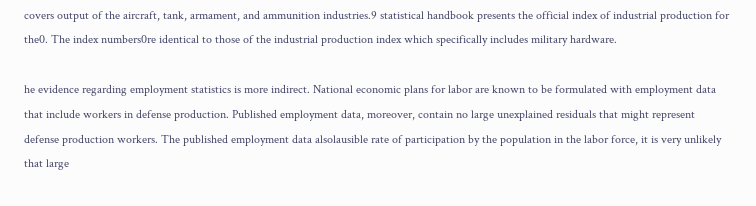covers output of the aircraft, tank, armament, and ammunition industries.9 statistical handbook presents the official index of industrial production for the0. The index numbers0re identical to those of the industrial production index which specifically includes military hardware.

he evidence regarding employment statistics is more indirect. National economic plans for labor are known to be formulated with employment data that include workers in defense production. Published employment data, moreover, contain no large unexplained residuals that might represent defense production workers. The published employment data alsolausible rate of participation by the population in the labor force, it is very unlikely that large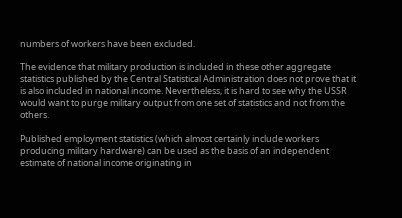numbers of workers have been excluded.

The evidence that military production is included in these other aggregate statistics published by the Central Statistical Administration does not prove that it is also included in national income. Nevertheless, it is hard to see why the USSR would want to purge military output from one set of statistics and not from the others.

Published employment statistics (which almost certainly include workers producing military hardware) can be used as the basis of an independent estimate of national income originating in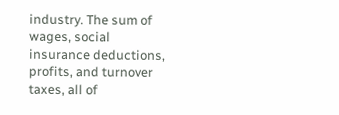industry. The sum of wages, social insurance deductions, profits, and turnover taxes, all of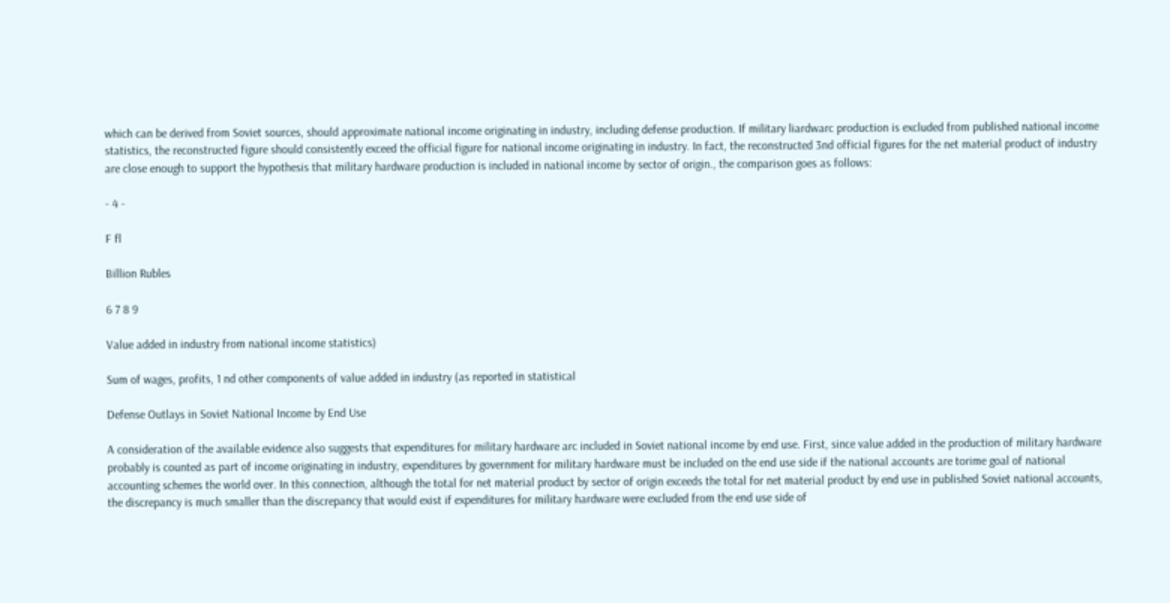which can be derived from Soviet sources, should approximate national income originating in industry, including defense production. If military liardwarc production is excluded from published national income statistics, the reconstructed figure should consistently exceed the official figure for national income originating in industry. In fact, the reconstructed 3nd official figures for the net material product of industry are close enough to support the hypothesis that military hardware production is included in national income by sector of origin., the comparison goes as follows:

- 4 -

F fl

Billion Rubles

6 7 8 9

Value added in industry from national income statistics)

Sum of wages, profits, 1 nd other components of value added in industry (as reported in statistical

Defense Outlays in Soviet National Income by End Use

A consideration of the available evidence also suggests that expenditures for military hardware arc included in Soviet national income by end use. First, since value added in the production of military hardware probably is counted as part of income originating in industry, expenditures by government for military hardware must be included on the end use side if the national accounts are torime goal of national accounting schemes the world over. In this connection, although the total for net material product by sector of origin exceeds the total for net material product by end use in published Soviet national accounts, the discrepancy is much smaller than the discrepancy that would exist if expenditures for military hardware were excluded from the end use side of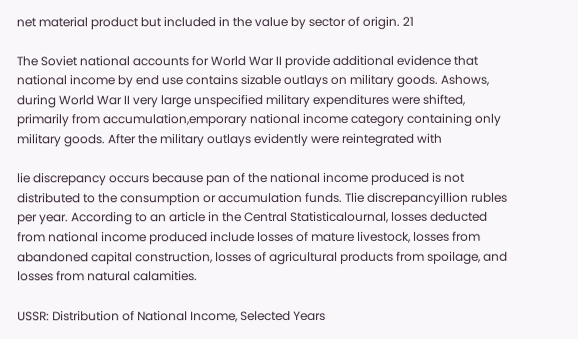net material product but included in the value by sector of origin. 21

The Soviet national accounts for World War II provide additional evidence that national income by end use contains sizable outlays on military goods. Ashows, during World War II very large unspecified military expenditures were shifted, primarily from accumulation,emporary national income category containing only military goods. After the military outlays evidently were reintegrated with

lie discrepancy occurs because pan of the national income produced is not distributed to the consumption or accumulation funds. Tlie discrepancyillion rubles per year. According to an article in the Central Statisticalournal, losses deducted from national income produced include losses of mature livestock, losses from abandoned capital construction, losses of agricultural products from spoilage, and losses from natural calamities.

USSR: Distribution of National Income, Selected Years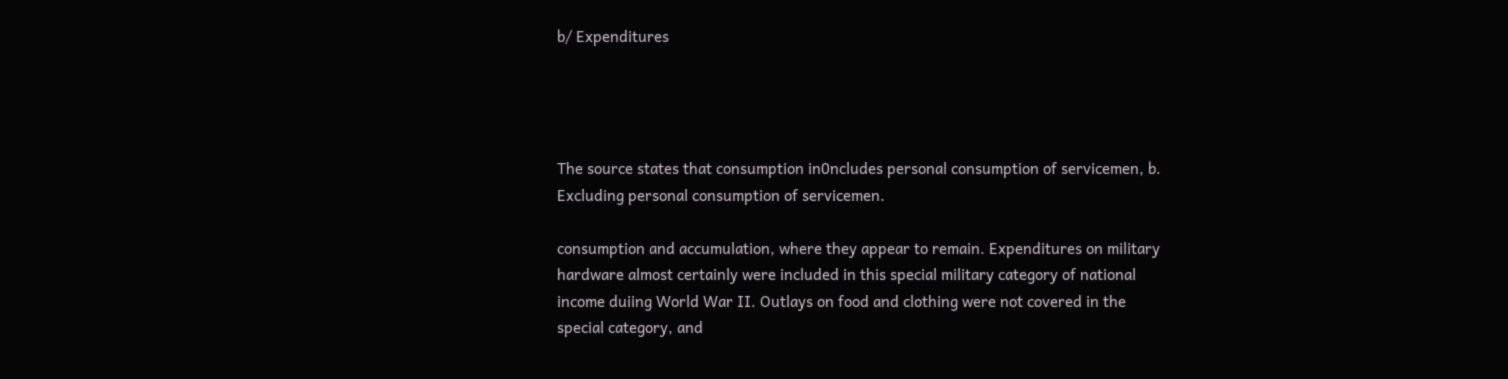b/ Expenditures




The source states that consumption in0ncludes personal consumption of servicemen, b. Excluding personal consumption of servicemen.

consumption and accumulation, where they appear to remain. Expenditures on military hardware almost certainly were included in this special military category of national income duiing World War II. Outlays on food and clothing were not covered in the special category, and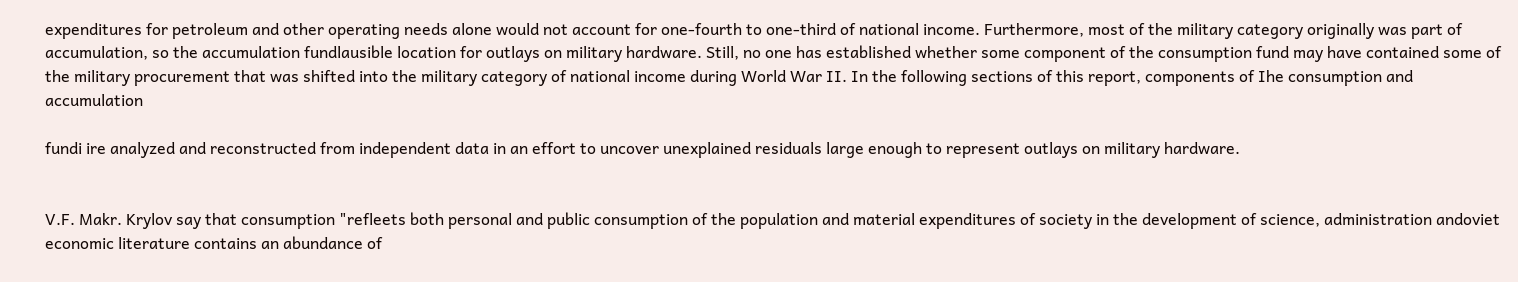expenditures for petroleum and other operating needs alone would not account for one-fourth to one-third of national income. Furthermore, most of the military category originally was part of accumulation, so the accumulation fundlausible location for outlays on military hardware. Still, no one has established whether some component of the consumption fund may have contained some of the military procurement that was shifted into the military category of national income during World War II. In the following sections of this report, components of Ihe consumption and accumulation

fundi ire analyzed and reconstructed from independent data in an effort to uncover unexplained residuals large enough to represent outlays on military hardware.


V.F. Makr. Krylov say that consumption "refleets both personal and public consumption of the population and material expenditures of society in the development of science, administration andoviet economic literature contains an abundance of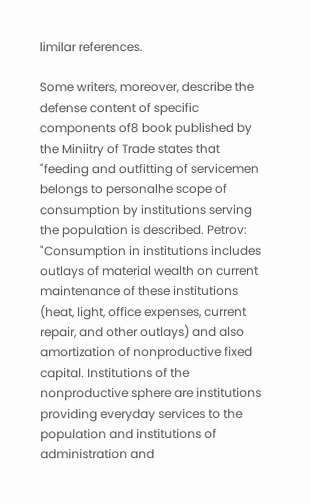limilar references.

Some writers, moreover, describe the defense content of specific components of8 book published by the Miniitry of Trade states that "feeding and outfitting of servicemen belongs to personalhe scope of consumption by institutions serving the population is described. Petrov: "Consumption in institutions includes outlays of material wealth on current maintenance of these institutions (heat, light, office expenses, current repair, and other outlays) and also amortization of nonproductive fixed capital. Institutions of the nonproductive sphere are institutions providing everyday services to the population and institutions of administration and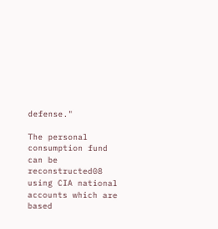defense."

The personal consumption fund can be reconstructed08 using CIA national accounts which are based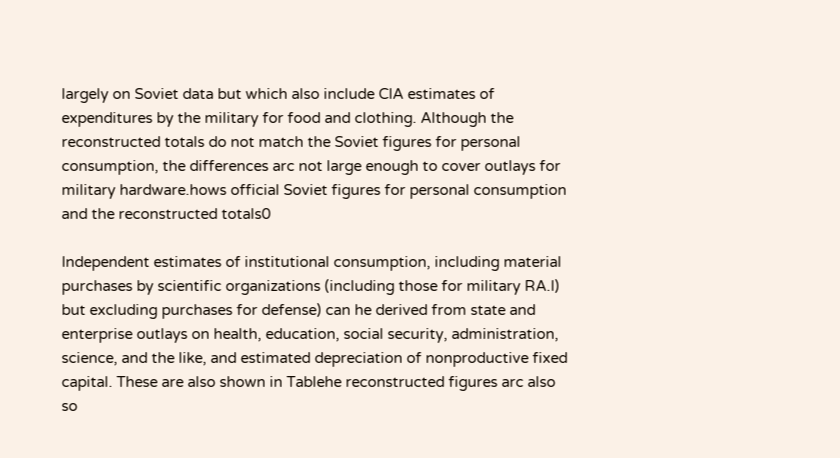largely on Soviet data but which also include CIA estimates of expenditures by the military for food and clothing. Although the reconstructed totals do not match the Soviet figures for personal consumption, the differences arc not large enough to cover outlays for military hardware.hows official Soviet figures for personal consumption and the reconstructed totals0

Independent estimates of institutional consumption, including material purchases by scientific organizations (including those for military RA.I) but excluding purchases for defense) can he derived from state and enterprise outlays on health, education, social security, administration, science, and the like, and estimated depreciation of nonproductive fixed capital. These are also shown in Tablehe reconstructed figures arc also so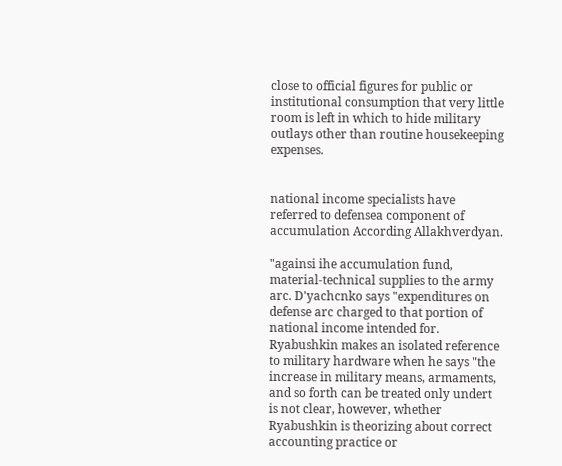close to official figures for public or institutional consumption that very little room is left in which to hide military outlays other than routine housekeeping expenses.


national income specialists have referred to defensea component of accumulation According Allakhverdyan.

"againsi ihe accumulation fund, material-technical supplies to the army arc. D'yachcnko says "expenditures on defense arc charged to that portion of national income intended for. Ryabushkin makes an isolated reference to military hardware when he says "the increase in military means, armaments, and so forth can be treated only undert is not clear, however, whether Ryabushkin is theorizing about correct accounting practice or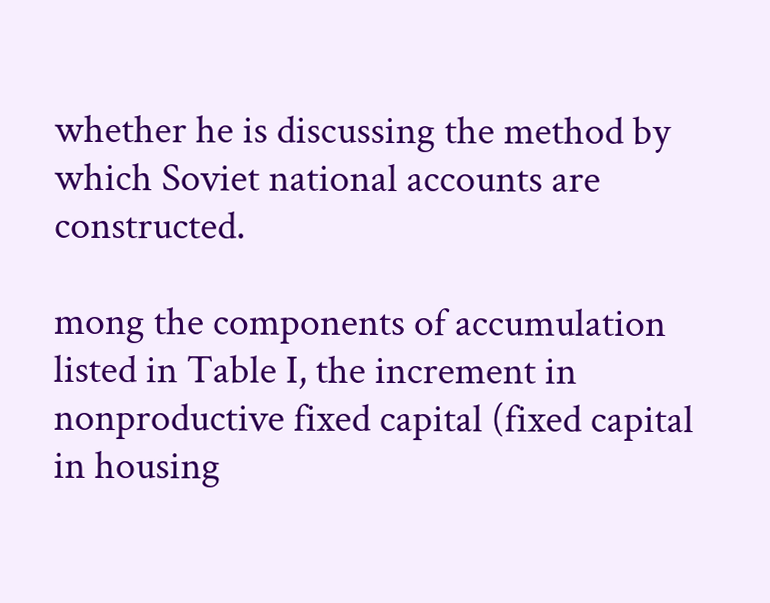whether he is discussing the method by which Soviet national accounts are constructed.

mong the components of accumulation listed in Table I, the increment in nonproductive fixed capital (fixed capital in housing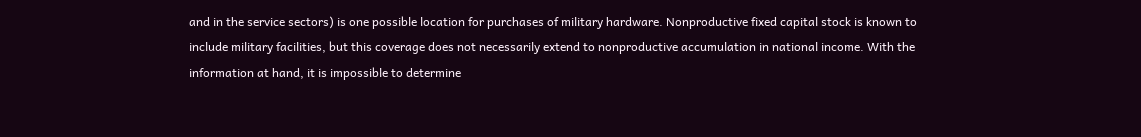and in the service sectors) is one possible location for purchases of military hardware. Nonproductive fixed capital stock is known to include military facilities, but this coverage does not necessarily extend to nonproductive accumulation in national income. With the information at hand, it is impossible to determine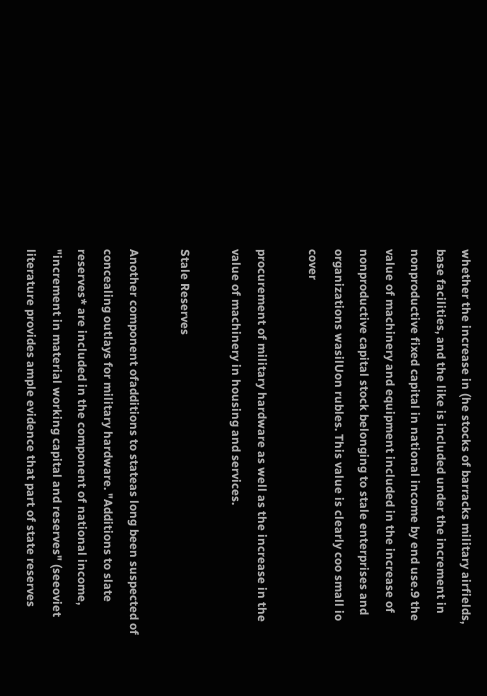whether the increase in (he stocks of barracks military airfields, base facilities, and the like is included under the increment in nonproductive fixed capital in national income by end use.9 the value of machinery and equipment included in the increase of nonproductive capital stock belonging to stale enterprises and organizations wasilUon rubles. This value is clearly coo small io cover

procurement of military hardware as well as the increase in the value of machinery in housing and services.

Stale Reserves

Another component ofadditions to stateas long been suspected of concealing outlays for military hardware. "Additions to slate reserves* are included in the component of national income, "increment in material working capital and reserves" (seeoviet literature provides ample evidence that part of state reserves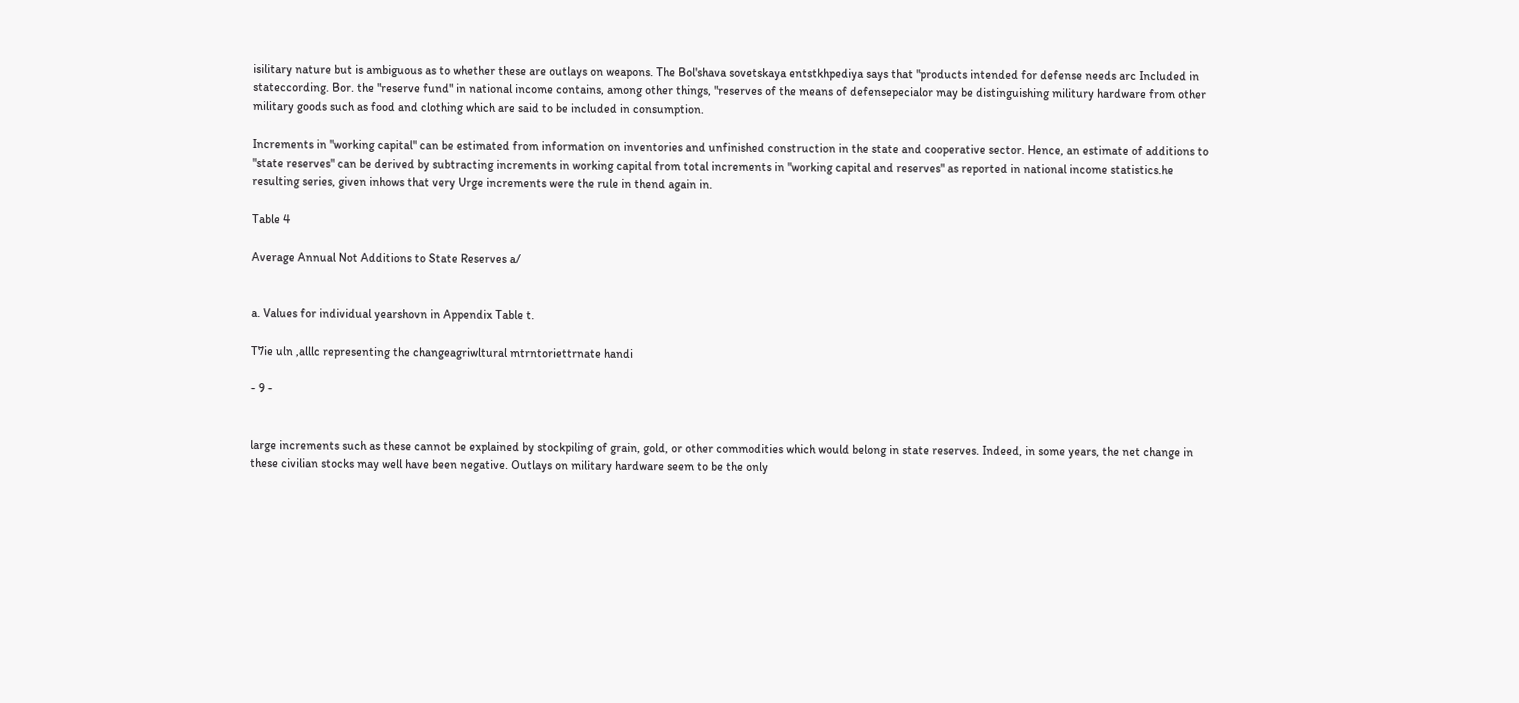isilitary nature but is ambiguous as to whether these are outlays on weapons. The Bol'shava sovetskaya entstkhpediya says that "products intended for defense needs arc Included in stateccording. Bor. the "reserve fund" in national income contains, among other things, "reserves of the means of defensepecialor may be distinguishing militury hardware from other military goods such as food and clothing which are said to be included in consumption.

Increments in "working capital" can be estimated from information on inventories and unfinished construction in the state and cooperative sector. Hence, an estimate of additions to "state reserves" can be derived by subtracting increments in working capital from total increments in "working capital and reserves" as reported in national income statistics.he resulting series, given inhows that very Urge increments were the rule in thend again in.

Table 4

Average Annual Not Additions to State Reserves a/


a. Values for individual yearshovn in Appendix Table t.

T7ie uln ,alllc representing the changeagriwltural mtrntoriettrnate handi

- 9 -


large increments such as these cannot be explained by stockpiling of grain, gold, or other commodities which would belong in state reserves. Indeed, in some years, the net change in these civilian stocks may well have been negative. Outlays on military hardware seem to be the only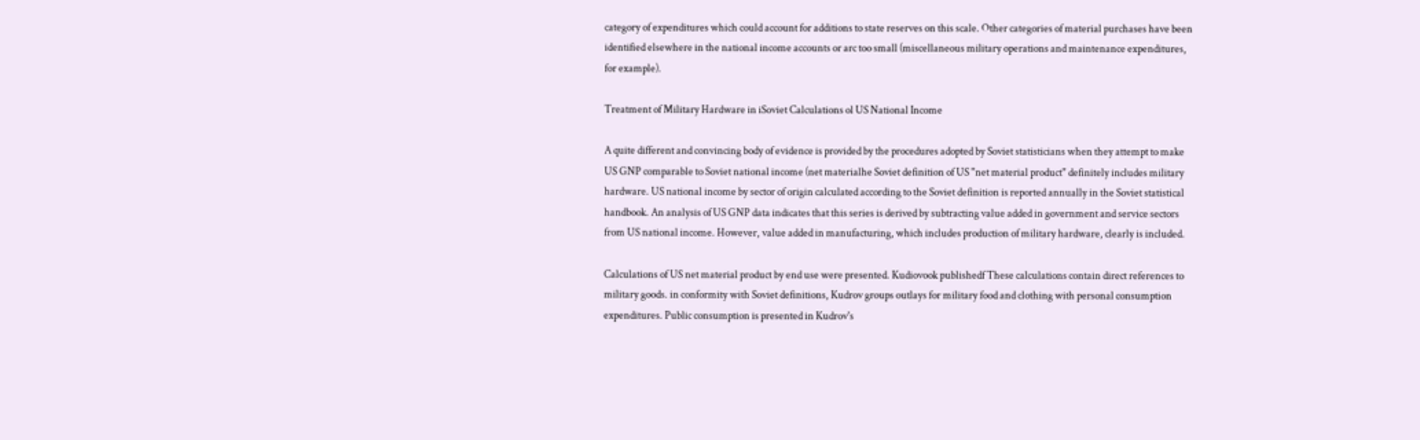category of expenditures which could account for additions to state reserves on this scale. Other categories of material purchases have been identified elsewhere in the national income accounts or arc too small (miscellaneous military operations and maintenance expenditures, for example).

Treatment of Military Hardware in iSoviet Calculations ol US National Income

A quite different and convincing body of evidence is provided by the procedures adopted by Soviet statisticians when they attempt to make US GNP comparable to Soviet national income (net materialhe Soviet definition of US "net material product" definitely includes military hardware. US national income by sector of origin calculated according to the Soviet definition is reported annually in the Soviet statistical handbook. An analysis of US GNP data indicates that this series is derived by subtracting value added in government and service sectors from US national income. However, value added in manufacturing, which includes production of military hardware, clearly is included.

Calculations of US net material product by end use were presented. Kudiovook publishedf These calculations contain direct references to military goods. in conformity with Soviet definitions, Kudrov groups outlays for military food and clothing with personal consumption expenditures. Public consumption is presented in Kudrov's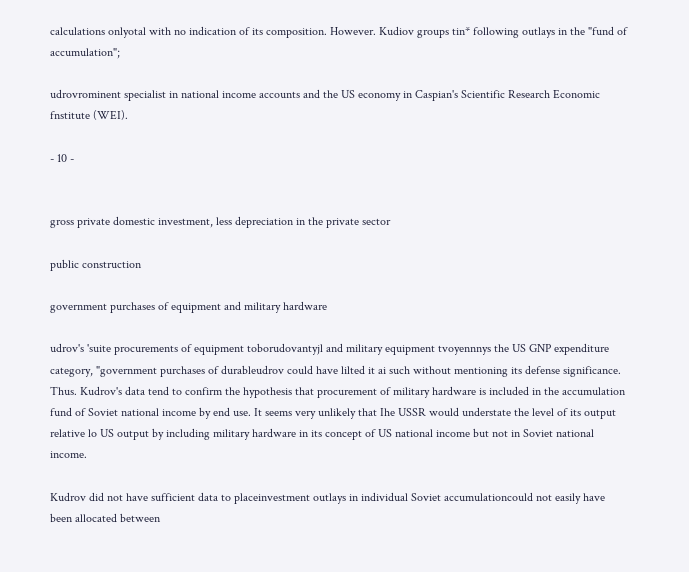calculations onlyotal with no indication of its composition. However. Kudiov groups tin* following outlays in the "fund of accumulation";

udrovrominent specialist in national income accounts and the US economy in Caspian's Scientific Research Economic fnstitute (WEI).

- 10 -


gross private domestic investment, less depreciation in the private sector

public construction

government purchases of equipment and military hardware

udrov's 'suite procurements of equipment toborudovantyjl and military equipment tvoyennnys the US GNP expenditure category, "government purchases of durableudrov could have lilted it ai such without mentioning its defense significance. Thus. Kudrov's data tend to confirm the hypothesis that procurement of military hardware is included in the accumulation fund of Soviet national income by end use. It seems very unlikely that Ihe USSR would understate the level of its output relative lo US output by including military hardware in its concept of US national income but not in Soviet national income.

Kudrov did not have sufficient data to placeinvestment outlays in individual Soviet accumulationcould not easily have been allocated between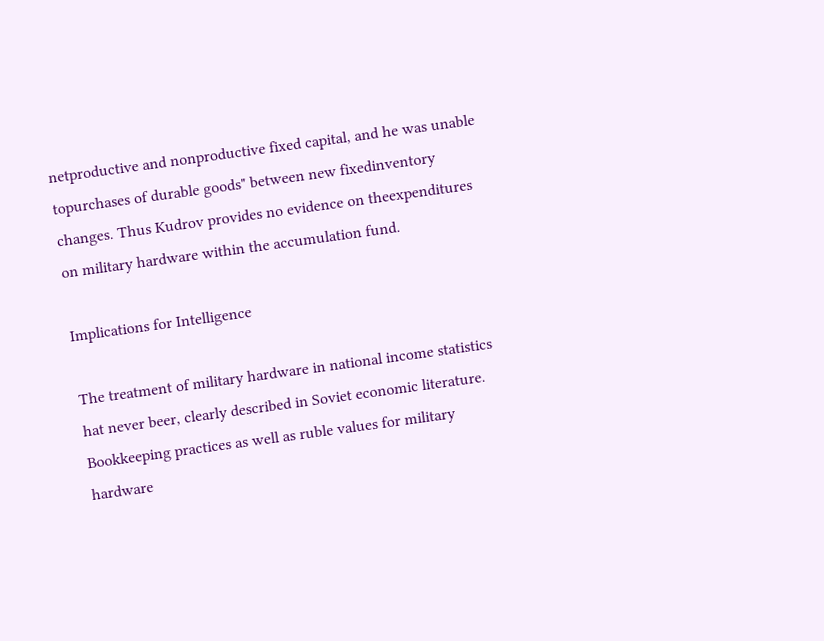netproductive and nonproductive fixed capital, and he was unable topurchases of durable goods" between new fixedinventory changes. Thus Kudrov provides no evidence on theexpenditures on military hardware within the accumulation fund.

Implications for Intelligence

The treatment of military hardware in national income statistics hat never beer, clearly described in Soviet economic literature. Bookkeeping practices as well as ruble values for military hardware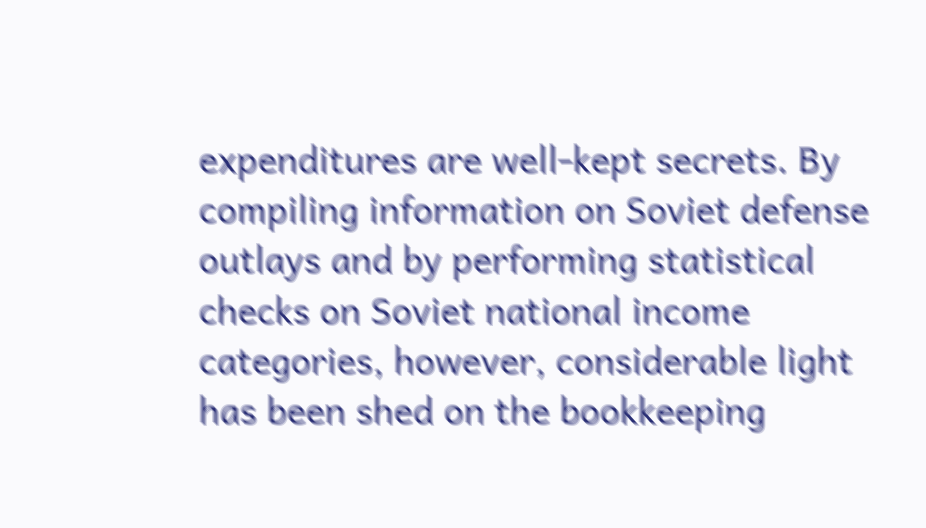expenditures are well-kept secrets. By compiling information on Soviet defense outlays and by performing statistical checks on Soviet national income categories, however, considerable light has been shed on the bookkeeping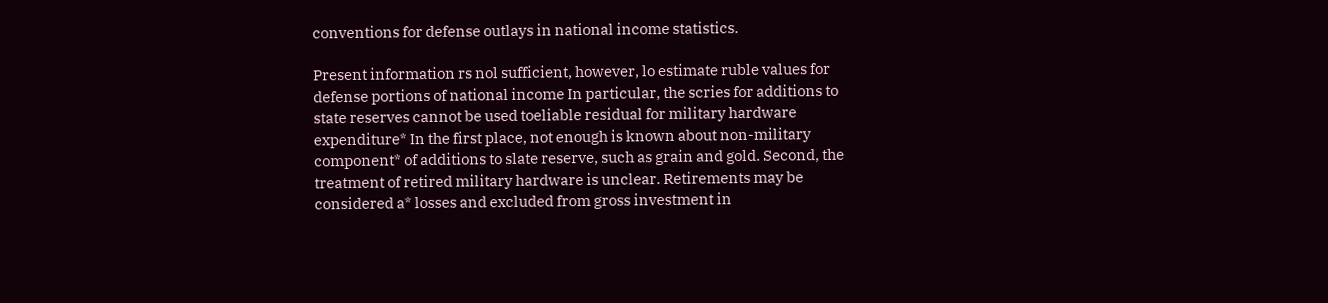conventions for defense outlays in national income statistics.

Present information rs nol sufficient, however, lo estimate ruble values for defense portions of national income In particular, the scries for additions to state reserves cannot be used toeliable residual for military hardware expenditure* In the first place, not enough is known about non-military component* of additions to slate reserve, such as grain and gold. Second, the treatment of retired military hardware is unclear. Retirements may be considered a* losses and excluded from gross investment in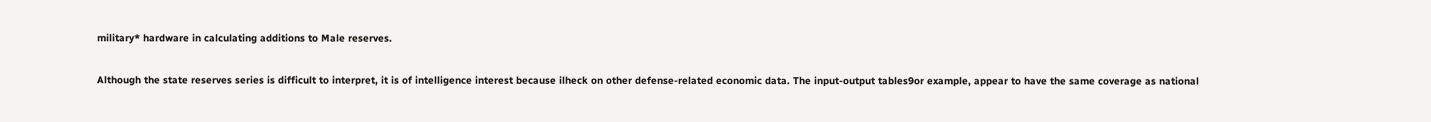military* hardware in calculating additions to Male reserves.

Although the state reserves series is difficult to interpret, it is of intelligence interest because ilheck on other defense-related economic data. The input-output tables9or example, appear to have the same coverage as national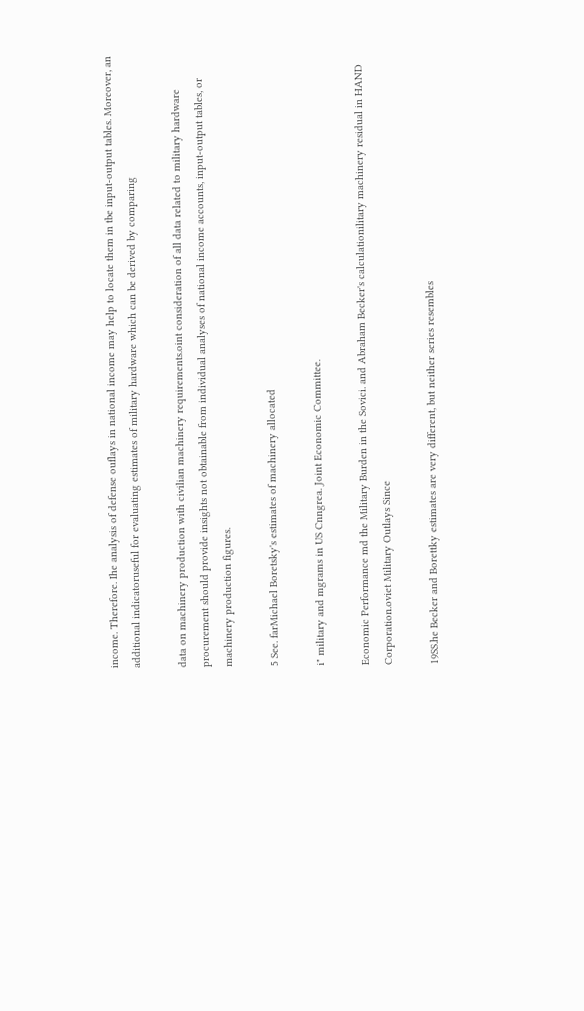income. Therefore. Ihe analysis of defense ouflays in national income may help to locate them in tbe input-output tables. Moreover, an additional indicatoruseful for evaluating estimates of military hardware which can be derived by comparing

data on machinery production with civilian machinery requirements.oint consideration of all data related to military hardware procurement should provide insights not obtainable from individual analyses of national income accounts, input-output tables, or machinery production figures.

5 See. farMichael Boretsky's estimates of machinery allocated

i" military and mgrams in US Cnngrea. Joint Economic Committee.

Economic Performance md the Military Burden in the Sovici. and Abraham Becker's calculationilitary machinery residual in HAND Corporation.oviet Military Outlays Since

19SS.he Becker and Borettky estimates are very different, but neither series resembles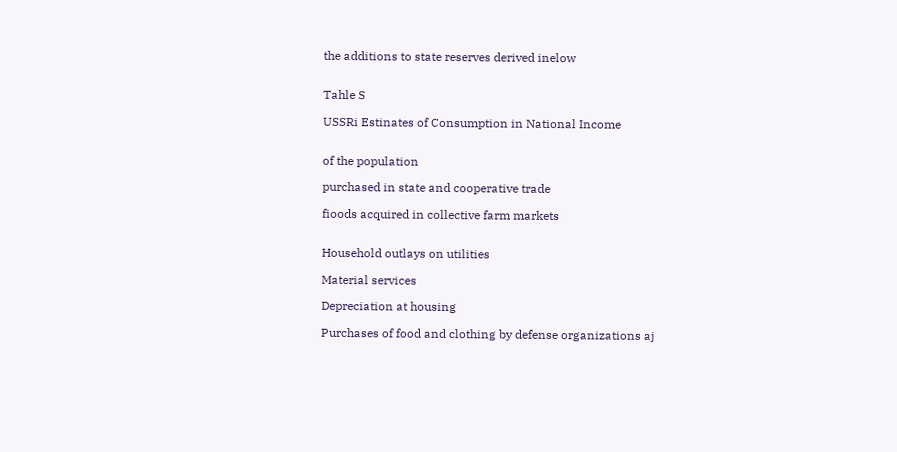the additions to state reserves derived inelow


Tahle S

USSRi Estinates of Consumption in National Income


of the population

purchased in state and cooperative trade

fioods acquired in collective farm markets


Household outlays on utilities

Material services

Depreciation at housing

Purchases of food and clothing by defense organizations aj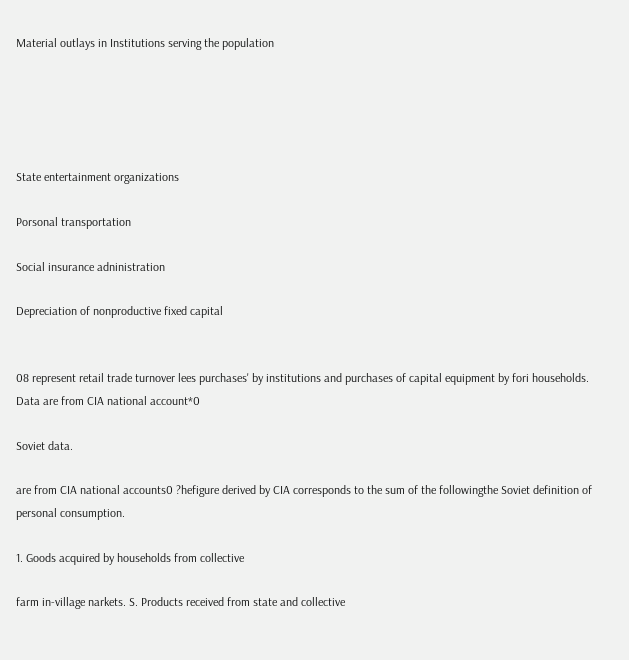Material outlays in Institutions serving the population





State entertainment organizations

Porsonal transportation

Social insurance adninistration

Depreciation of nonproductive fixed capital


08 represent retail trade turnover lees purchases' by institutions and purchases of capital equipment by fori households. Data are from CIA national account*0

Soviet data.

are from CIA national accounts0 ?hefigure derived by CIA corresponds to the sum of the followingthe Soviet definition of personal consumption.

1. Goods acquired by households from collective

farm in-village narkets. S. Products received from state and collective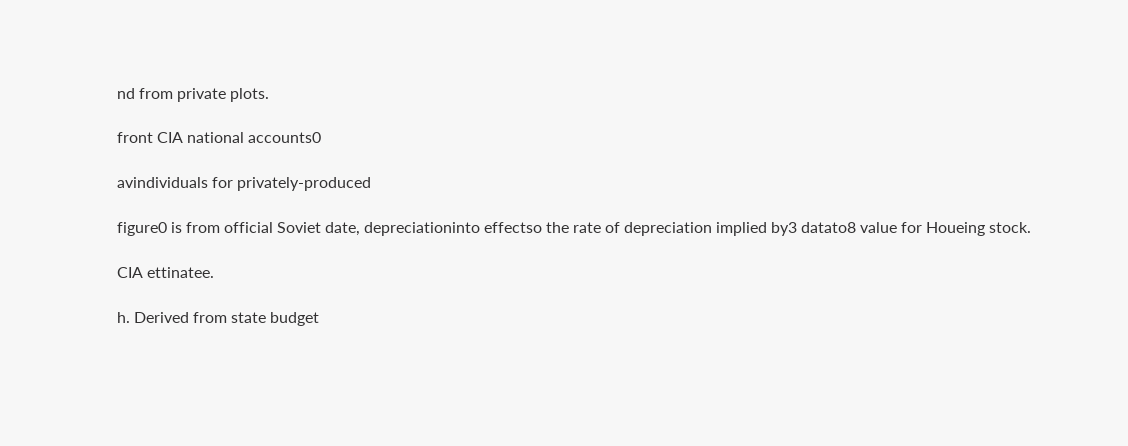nd from private plots.

front CIA national accounts0

avindividuals for privately-produced

figure0 is from official Soviet date, depreciationinto effectso the rate of depreciation implied by3 datato8 value for Houeing stock.

CIA ettinatee.

h. Derived from state budget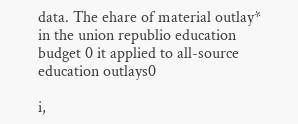data. The ehare of material outlay* in the union republio education budget 0 it applied to all-source education outlays0

i,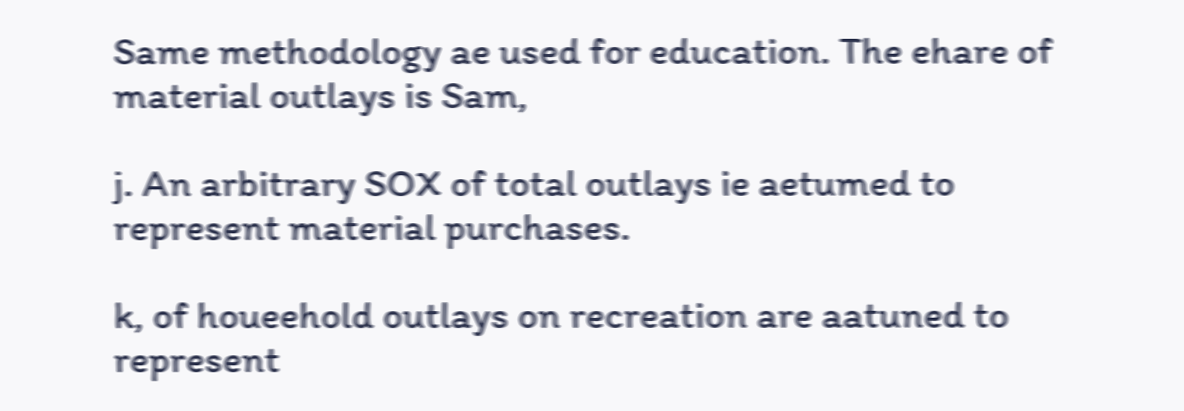Same methodology ae used for education. The ehare of material outlays is Sam,

j. An arbitrary SOX of total outlays ie aetumed to represent material purchases.

k, of houeehold outlays on recreation are aatuned to represent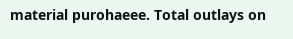material purohaeee. Total outlays on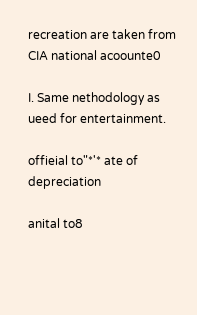recreation are taken from CIA national acoounte0

I. Same nethodology as ueed for entertainment.

offieial to"*'* ate of depreciation

anital to8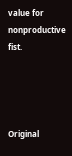value for nonproductive fist.




Original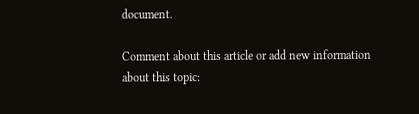document.

Comment about this article or add new information about this topic: